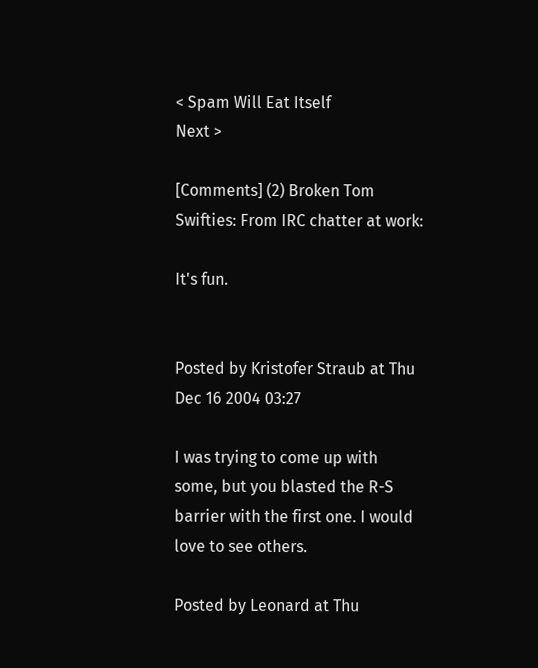< Spam Will Eat Itself
Next >

[Comments] (2) Broken Tom Swifties: From IRC chatter at work:

It's fun.


Posted by Kristofer Straub at Thu Dec 16 2004 03:27

I was trying to come up with some, but you blasted the R-S barrier with the first one. I would love to see others.

Posted by Leonard at Thu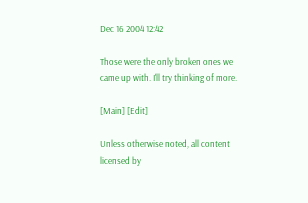Dec 16 2004 12:42

Those were the only broken ones we came up with. I'll try thinking of more.

[Main] [Edit]

Unless otherwise noted, all content licensed by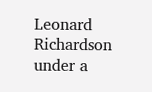Leonard Richardson
under a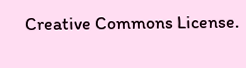Creative Commons License.